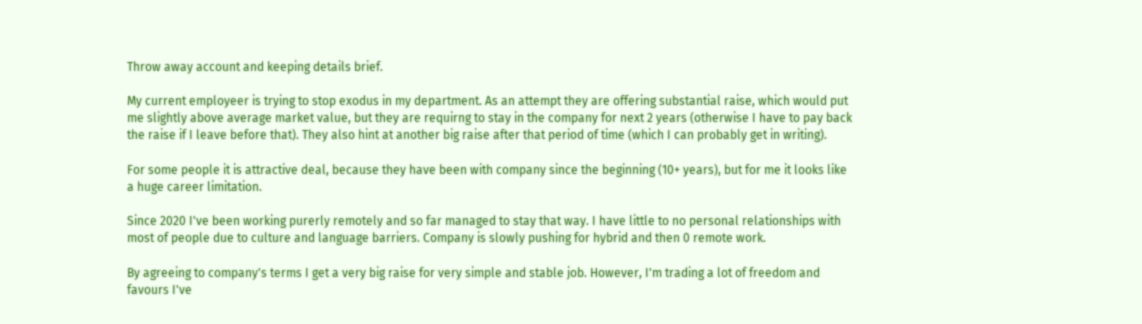Throw away account and keeping details brief.

My current employeer is trying to stop exodus in my department. As an attempt they are offering substantial raise, which would put me slightly above average market value, but they are requirng to stay in the company for next 2 years (otherwise I have to pay back the raise if I leave before that). They also hint at another big raise after that period of time (which I can probably get in writing).

For some people it is attractive deal, because they have been with company since the beginning (10+ years), but for me it looks like a huge career limitation.

Since 2020 I've been working purerly remotely and so far managed to stay that way. I have little to no personal relationships with most of people due to culture and language barriers. Company is slowly pushing for hybrid and then 0 remote work.

By agreeing to company's terms I get a very big raise for very simple and stable job. However, I'm trading a lot of freedom and favours I've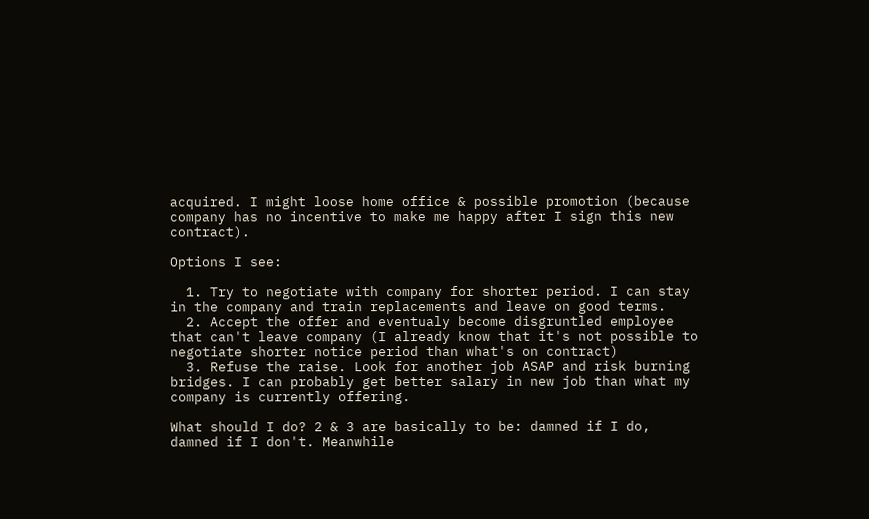acquired. I might loose home office & possible promotion (because company has no incentive to make me happy after I sign this new contract).

Options I see:

  1. Try to negotiate with company for shorter period. I can stay in the company and train replacements and leave on good terms.
  2. Accept the offer and eventualy become disgruntled employee that can't leave company (I already know that it's not possible to negotiate shorter notice period than what's on contract)
  3. Refuse the raise. Look for another job ASAP and risk burning bridges. I can probably get better salary in new job than what my company is currently offering.

What should I do? 2 & 3 are basically to be: damned if I do, damned if I don't. Meanwhile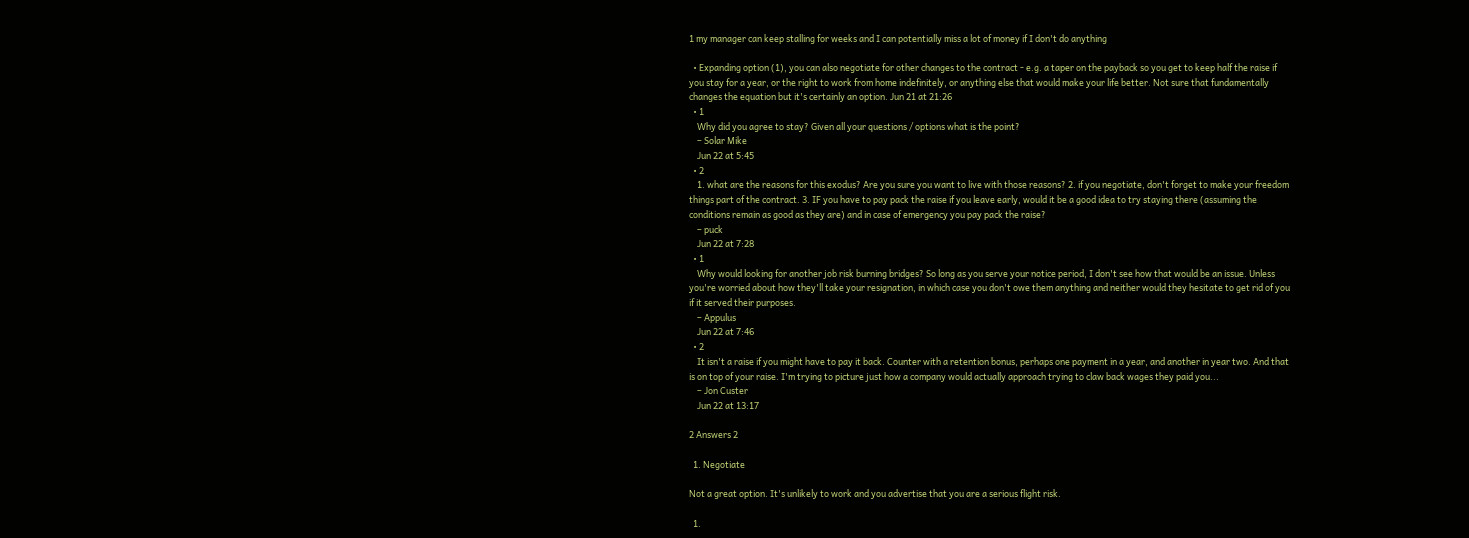1 my manager can keep stalling for weeks and I can potentially miss a lot of money if I don't do anything

  • Expanding option (1), you can also negotiate for other changes to the contract - e.g. a taper on the payback so you get to keep half the raise if you stay for a year, or the right to work from home indefinitely, or anything else that would make your life better. Not sure that fundamentally changes the equation but it's certainly an option. Jun 21 at 21:26
  • 1
    Why did you agree to stay? Given all your questions / options what is the point?
    – Solar Mike
    Jun 22 at 5:45
  • 2
    1. what are the reasons for this exodus? Are you sure you want to live with those reasons? 2. if you negotiate, don't forget to make your freedom things part of the contract. 3. IF you have to pay pack the raise if you leave early, would it be a good idea to try staying there (assuming the conditions remain as good as they are) and in case of emergency you pay pack the raise?
    – puck
    Jun 22 at 7:28
  • 1
    Why would looking for another job risk burning bridges? So long as you serve your notice period, I don't see how that would be an issue. Unless you're worried about how they'll take your resignation, in which case you don't owe them anything and neither would they hesitate to get rid of you if it served their purposes.
    – Appulus
    Jun 22 at 7:46
  • 2
    It isn't a raise if you might have to pay it back. Counter with a retention bonus, perhaps one payment in a year, and another in year two. And that is on top of your raise. I'm trying to picture just how a company would actually approach trying to claw back wages they paid you...
    – Jon Custer
    Jun 22 at 13:17

2 Answers 2

  1. Negotiate

Not a great option. It's unlikely to work and you advertise that you are a serious flight risk.

  1.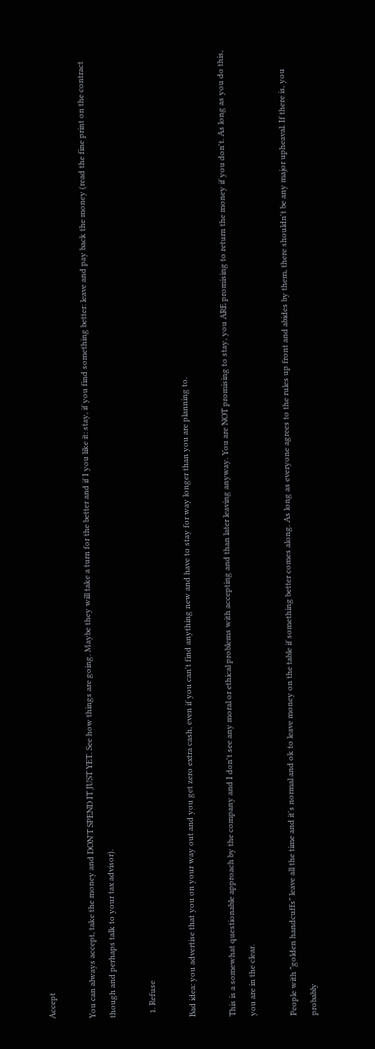Accept

You can always accept, take the money and DON'T SPEND IT JUST YET. See how things are going. Maybe they will take a turn for the better and if I you like it: stay, if you find something better: leave and pay back the money (read the fine print on the contract though and perhaps talk to your tax advisor).

  1. Refuse

Bad idea: you advertise that you on your way out and you get zero extra cash, even if you can't find anything new and have to stay for way longer than you are planning to.

This is a somewhat questionable approach by the company and I don't see any moral or ethical problems with accepting and than later leaving anyway. You are NOT promising to stay, you ARE promising to return the money if you don't. As long as you do this, you are in the clear.

People with "golden handcuffs" leave all the time and it's normal and ok to leave money on the table if something better comes along. As long as everyone agrees to the rules up front and abides by them, there shouldn't be any major upheaval. If there is, you probably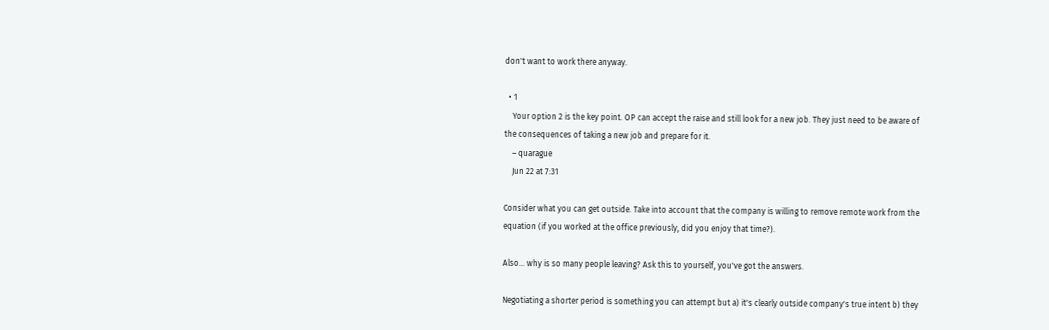don't want to work there anyway.

  • 1
    Your option 2 is the key point. OP can accept the raise and still look for a new job. They just need to be aware of the consequences of taking a new job and prepare for it.
    – quarague
    Jun 22 at 7:31

Consider what you can get outside. Take into account that the company is willing to remove remote work from the equation (if you worked at the office previously, did you enjoy that time?).

Also... why is so many people leaving? Ask this to yourself, you've got the answers.

Negotiating a shorter period is something you can attempt but a) it's clearly outside company's true intent b) they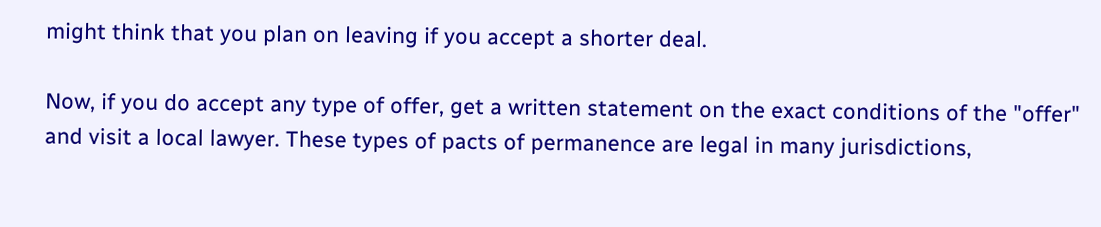might think that you plan on leaving if you accept a shorter deal.

Now, if you do accept any type of offer, get a written statement on the exact conditions of the "offer" and visit a local lawyer. These types of pacts of permanence are legal in many jurisdictions,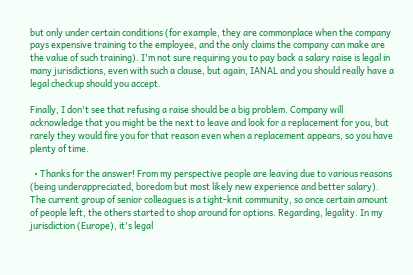but only under certain conditions (for example, they are commonplace when the company pays expensive training to the employee, and the only claims the company can make are the value of such training). I'm not sure requiring you to pay back a salary raise is legal in many jurisdictions, even with such a clause, but again, IANAL and you should really have a legal checkup should you accept.

Finally, I don't see that refusing a raise should be a big problem. Company will acknowledge that you might be the next to leave and look for a replacement for you, but rarely they would fire you for that reason even when a replacement appears, so you have plenty of time.

  • Thanks for the answer! From my perspective people are leaving due to various reasons (being underappreciated, boredom but most likely new experience and better salary). The current group of senior colleagues is a tight-knit community, so once certain amount of people left, the others started to shop around for options. Regarding, legality. In my jurisdiction (Europe), it's legal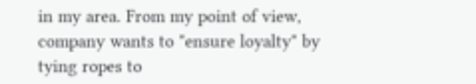in my area. From my point of view, company wants to "ensure loyalty" by tying ropes to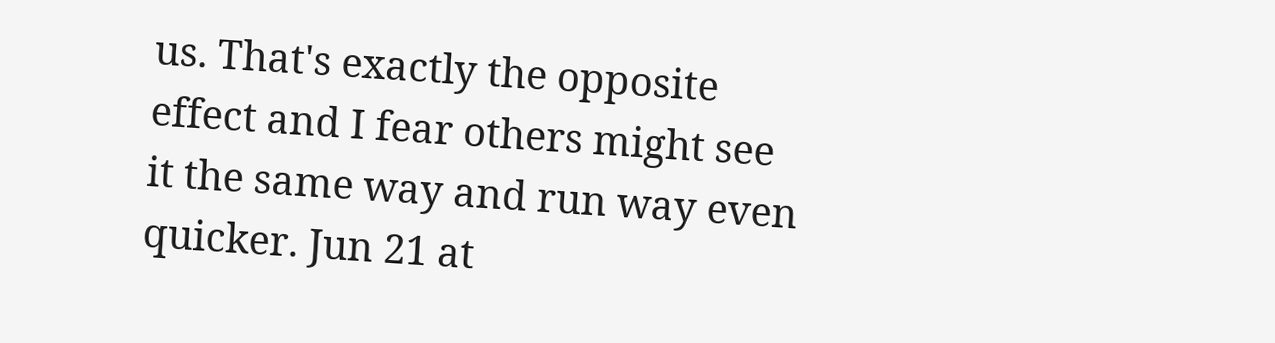us. That's exactly the opposite effect and I fear others might see it the same way and run way even quicker. Jun 21 at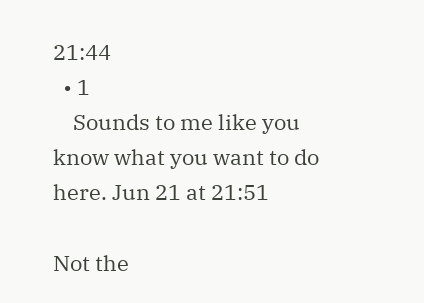21:44
  • 1
    Sounds to me like you know what you want to do here. Jun 21 at 21:51

Not the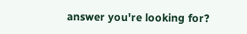answer you're looking for?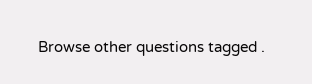Browse other questions tagged .